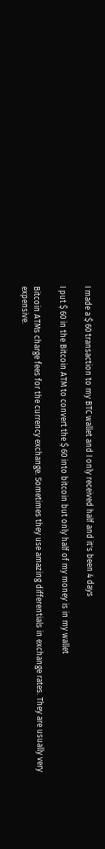I made a $ 60 transaction to my BTC wallet and I only received half and it's been 4 days

I put $ 60 in the Bitcoin ATM to convert the $ 60 into bitcoin but only half of my money is in my wallet

Bitcoin ATMs charge fees for the currency exchange. Sometimes they use amazing differentials in exchange rates. They are usually very expensive.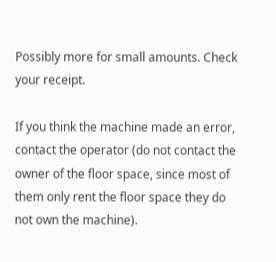Possibly more for small amounts. Check your receipt.

If you think the machine made an error, contact the operator (do not contact the owner of the floor space, since most of them only rent the floor space they do not own the machine).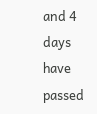and 4 days have passed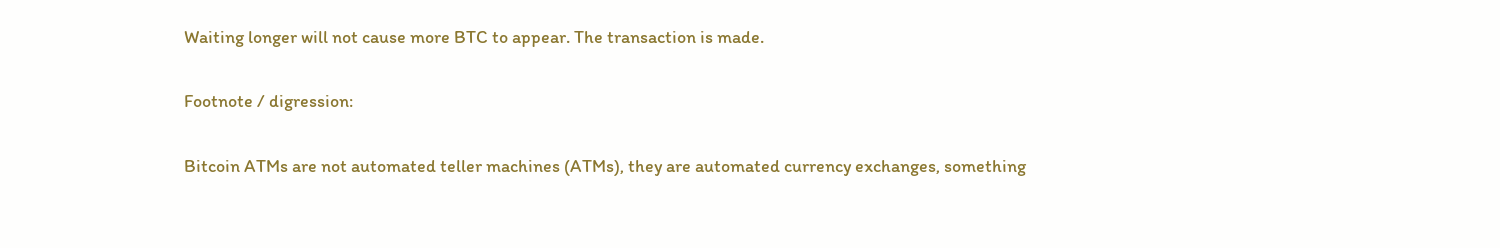Waiting longer will not cause more BTC to appear. The transaction is made.

Footnote / digression:

Bitcoin ATMs are not automated teller machines (ATMs), they are automated currency exchanges, something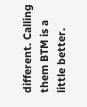different. Calling them BTM is a little better.